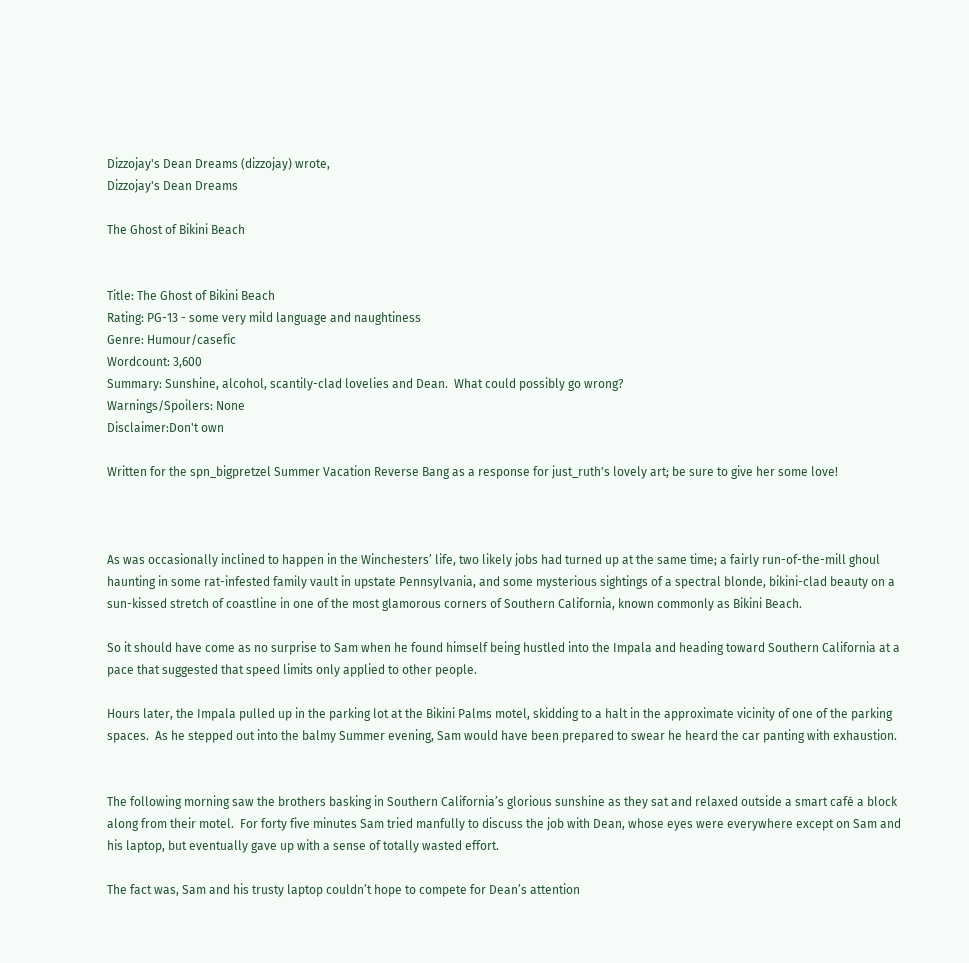Dizzojay's Dean Dreams (dizzojay) wrote,
Dizzojay's Dean Dreams

The Ghost of Bikini Beach


Title: The Ghost of Bikini Beach
Rating: PG-13 - some very mild language and naughtiness
Genre: Humour/casefic
Wordcount: 3,600
Summary: Sunshine, alcohol, scantily-clad lovelies and Dean.  What could possibly go wrong?
Warnings/Spoilers: None
Disclaimer:Don't own

Written for the spn_bigpretzel Summer Vacation Reverse Bang as a response for just_ruth's lovely art; be sure to give her some love!



As was occasionally inclined to happen in the Winchesters’ life, two likely jobs had turned up at the same time; a fairly run-of-the-mill ghoul haunting in some rat-infested family vault in upstate Pennsylvania, and some mysterious sightings of a spectral blonde, bikini-clad beauty on a sun-kissed stretch of coastline in one of the most glamorous corners of Southern California, known commonly as Bikini Beach.

So it should have come as no surprise to Sam when he found himself being hustled into the Impala and heading toward Southern California at a pace that suggested that speed limits only applied to other people.

Hours later, the Impala pulled up in the parking lot at the Bikini Palms motel, skidding to a halt in the approximate vicinity of one of the parking spaces.  As he stepped out into the balmy Summer evening, Sam would have been prepared to swear he heard the car panting with exhaustion.


The following morning saw the brothers basking in Southern California’s glorious sunshine as they sat and relaxed outside a smart café a block along from their motel.  For forty five minutes Sam tried manfully to discuss the job with Dean, whose eyes were everywhere except on Sam and his laptop, but eventually gave up with a sense of totally wasted effort.

The fact was, Sam and his trusty laptop couldn’t hope to compete for Dean’s attention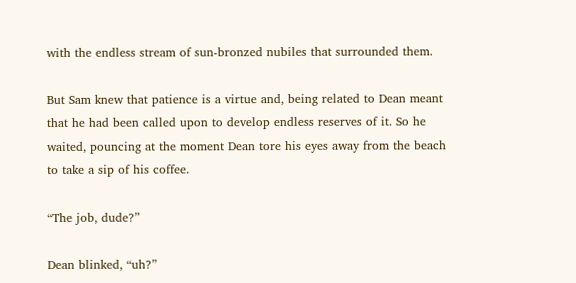with the endless stream of sun-bronzed nubiles that surrounded them.

But Sam knew that patience is a virtue and, being related to Dean meant that he had been called upon to develop endless reserves of it. So he waited, pouncing at the moment Dean tore his eyes away from the beach to take a sip of his coffee.

“The job, dude?”

Dean blinked, “uh?”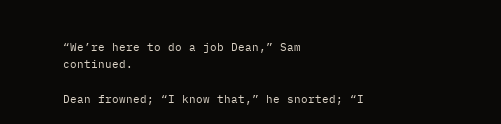“We’re here to do a job Dean,” Sam continued.

Dean frowned; “I know that,” he snorted; “I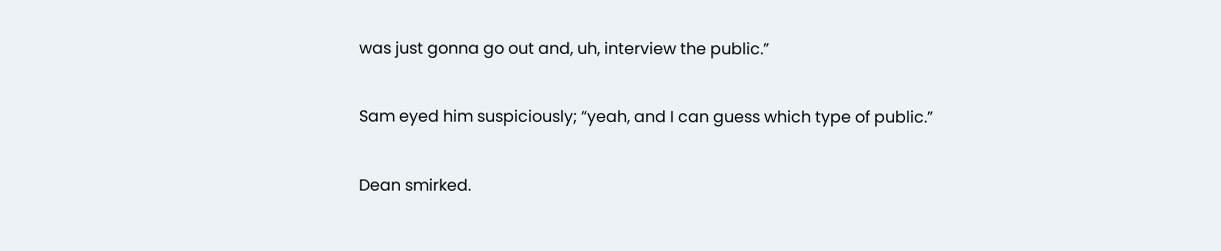was just gonna go out and, uh, interview the public.”

Sam eyed him suspiciously; “yeah, and I can guess which type of public.”

Dean smirked.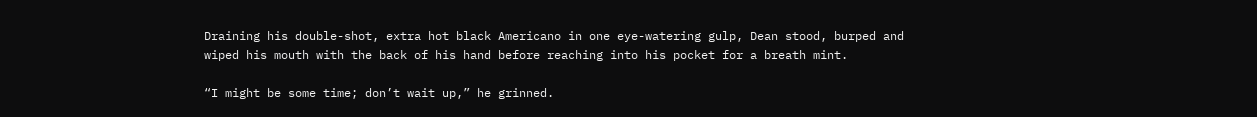Draining his double-shot, extra hot black Americano in one eye-watering gulp, Dean stood, burped and wiped his mouth with the back of his hand before reaching into his pocket for a breath mint.

“I might be some time; don’t wait up,” he grinned.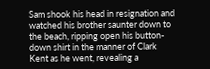Sam shook his head in resignation and watched his brother saunter down to the beach, ripping open his button-down shirt in the manner of Clark Kent as he went, revealing a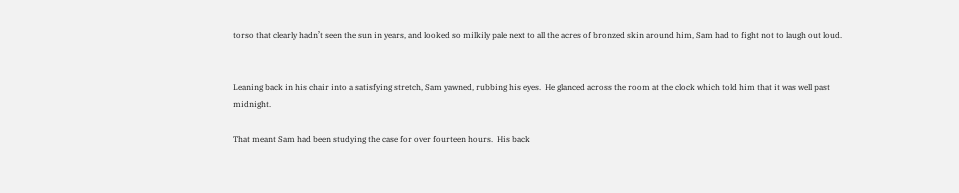torso that clearly hadn’t seen the sun in years, and looked so milkily pale next to all the acres of bronzed skin around him, Sam had to fight not to laugh out loud.


Leaning back in his chair into a satisfying stretch, Sam yawned, rubbing his eyes.  He glanced across the room at the clock which told him that it was well past midnight.

That meant Sam had been studying the case for over fourteen hours.  His back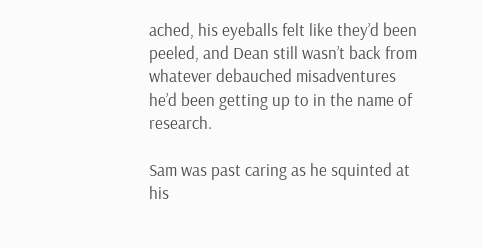ached, his eyeballs felt like they’d been peeled, and Dean still wasn’t back from whatever debauched misadventures he’d been getting up to in the name of research.

Sam was past caring as he squinted at his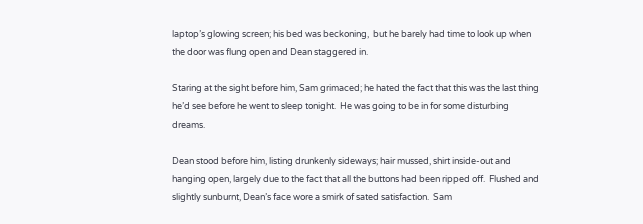laptop’s glowing screen; his bed was beckoning,  but he barely had time to look up when the door was flung open and Dean staggered in.

Staring at the sight before him, Sam grimaced; he hated the fact that this was the last thing he’d see before he went to sleep tonight.  He was going to be in for some disturbing dreams.

Dean stood before him, listing drunkenly sideways; hair mussed, shirt inside-out and hanging open, largely due to the fact that all the buttons had been ripped off.  Flushed and slightly sunburnt, Dean’s face wore a smirk of sated satisfaction.  Sam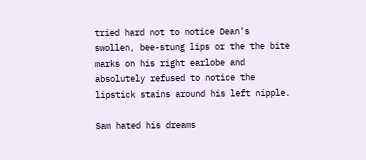tried hard not to notice Dean’s swollen, bee-stung lips or the the bite marks on his right earlobe and absolutely refused to notice the lipstick stains around his left nipple.

Sam hated his dreams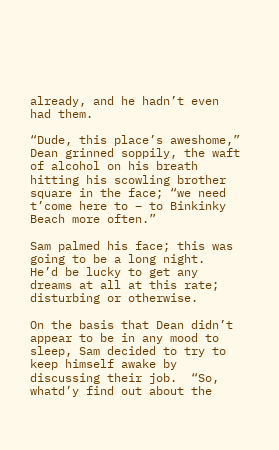already, and he hadn’t even had them.

“Dude, this place’s aweshome,” Dean grinned soppily, the waft of alcohol on his breath hitting his scowling brother square in the face; “we need t’come here to – to Binkinky Beach more often.”

Sam palmed his face; this was going to be a long night.  He’d be lucky to get any dreams at all at this rate; disturbing or otherwise.

On the basis that Dean didn’t appear to be in any mood to sleep, Sam decided to try to keep himself awake by discussing their job.  “So, whatd’y find out about the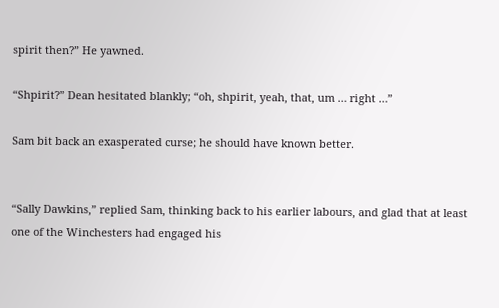spirit then?” He yawned.

“Shpirit?” Dean hesitated blankly; “oh, shpirit, yeah, that, um … right …”

Sam bit back an exasperated curse; he should have known better.


“Sally Dawkins,” replied Sam, thinking back to his earlier labours, and glad that at least one of the Winchesters had engaged his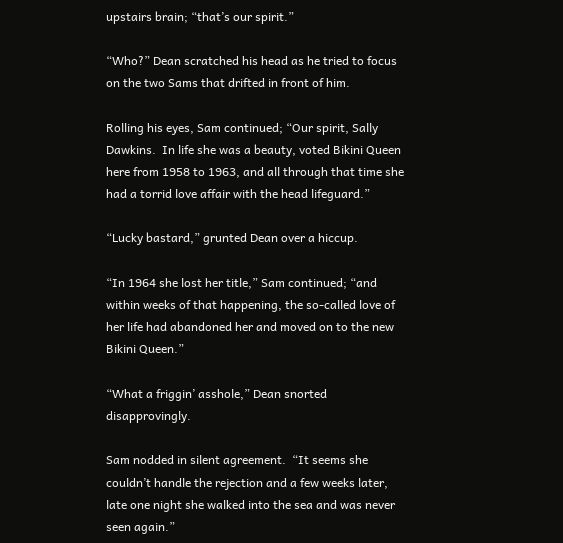upstairs brain; “that’s our spirit.”

“Who?” Dean scratched his head as he tried to focus on the two Sams that drifted in front of him.

Rolling his eyes, Sam continued; “Our spirit, Sally Dawkins.  In life she was a beauty, voted Bikini Queen here from 1958 to 1963, and all through that time she had a torrid love affair with the head lifeguard.”

“Lucky bastard,” grunted Dean over a hiccup.

“In 1964 she lost her title,” Sam continued; “and within weeks of that happening, the so-called love of her life had abandoned her and moved on to the new Bikini Queen.”

“What a friggin’ asshole,” Dean snorted disapprovingly.

Sam nodded in silent agreement.  “It seems she couldn’t handle the rejection and a few weeks later, late one night she walked into the sea and was never seen again.”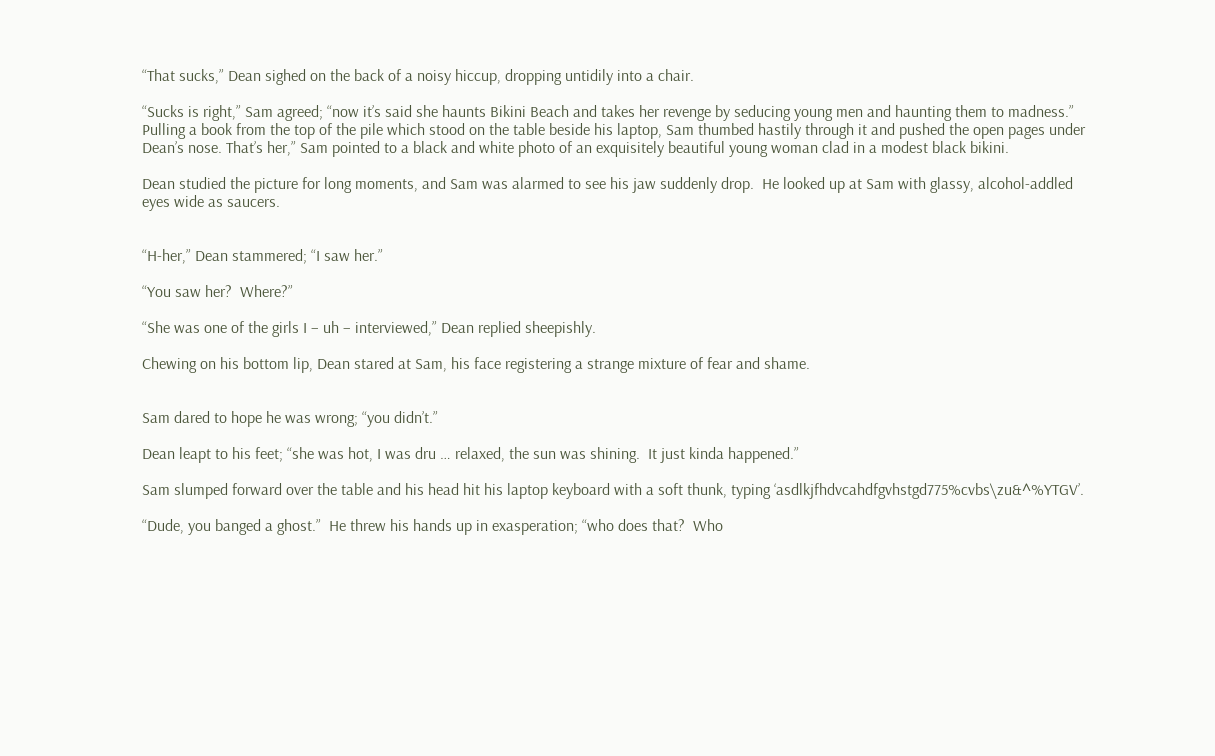“That sucks,” Dean sighed on the back of a noisy hiccup, dropping untidily into a chair.

“Sucks is right,” Sam agreed; “now it’s said she haunts Bikini Beach and takes her revenge by seducing young men and haunting them to madness.”  Pulling a book from the top of the pile which stood on the table beside his laptop, Sam thumbed hastily through it and pushed the open pages under Dean’s nose. That’s her,” Sam pointed to a black and white photo of an exquisitely beautiful young woman clad in a modest black bikini.

Dean studied the picture for long moments, and Sam was alarmed to see his jaw suddenly drop.  He looked up at Sam with glassy, alcohol-addled eyes wide as saucers.


“H-her,” Dean stammered; “I saw her.”

“You saw her?  Where?”

“She was one of the girls I – uh – interviewed,” Dean replied sheepishly.

Chewing on his bottom lip, Dean stared at Sam, his face registering a strange mixture of fear and shame.


Sam dared to hope he was wrong; “you didn’t.”

Dean leapt to his feet; “she was hot, I was dru … relaxed, the sun was shining.  It just kinda happened.”

Sam slumped forward over the table and his head hit his laptop keyboard with a soft thunk, typing ‘asdlkjfhdvcahdfgvhstgd775%cvbs\zu&^%YTGV’.

“Dude, you banged a ghost.”  He threw his hands up in exasperation; “who does that?  Who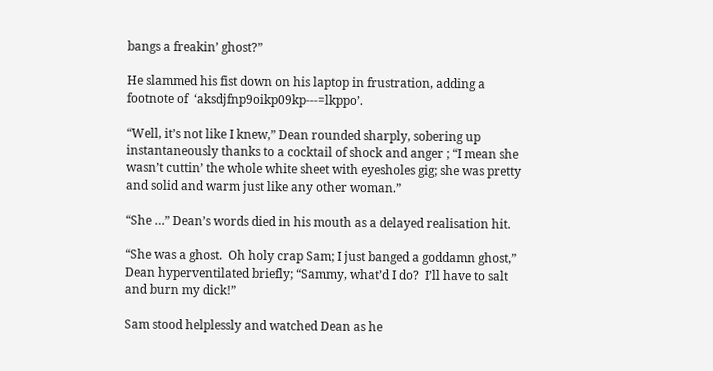bangs a freakin’ ghost?”

He slammed his fist down on his laptop in frustration, adding a footnote of  ‘aksdjfnp9oikp09kp---=lkppo’.

“Well, it’s not like I knew,” Dean rounded sharply, sobering up instantaneously thanks to a cocktail of shock and anger ; “I mean she wasn’t cuttin’ the whole white sheet with eyesholes gig; she was pretty and solid and warm just like any other woman.”

“She …” Dean’s words died in his mouth as a delayed realisation hit.

“She was a ghost.  Oh holy crap Sam; I just banged a goddamn ghost,” Dean hyperventilated briefly; “Sammy, what’d I do?  I’ll have to salt and burn my dick!”

Sam stood helplessly and watched Dean as he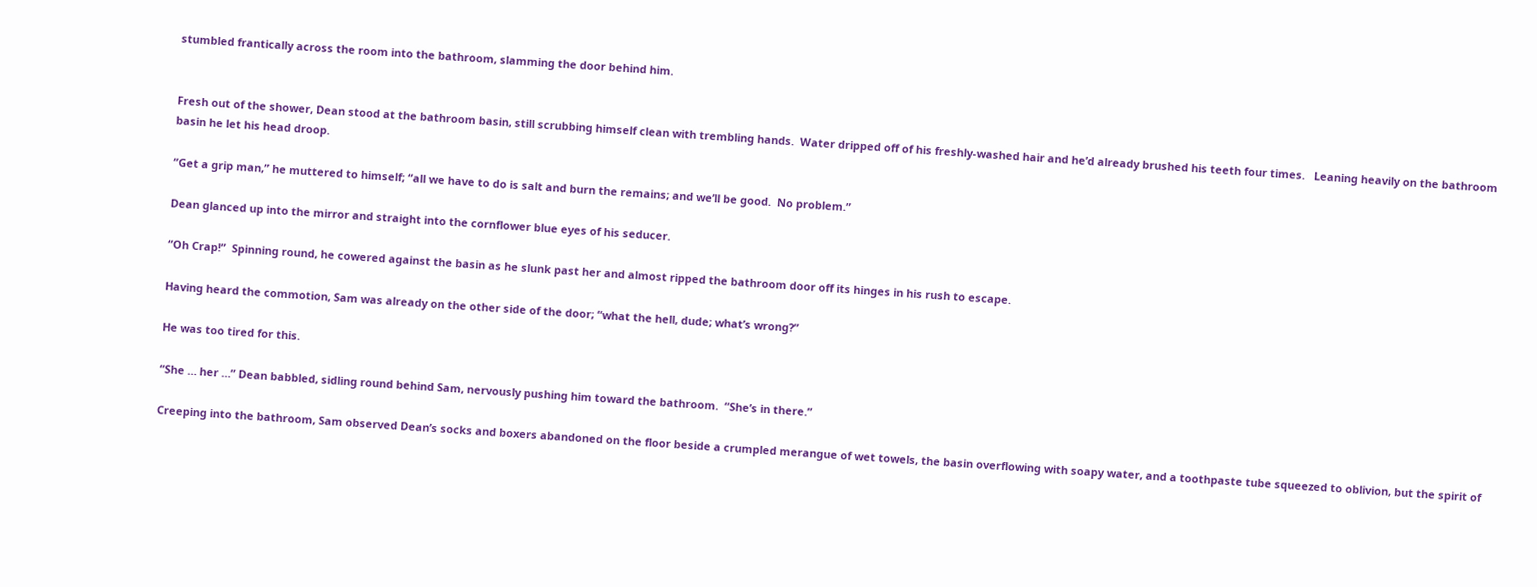stumbled frantically across the room into the bathroom, slamming the door behind him.


Fresh out of the shower, Dean stood at the bathroom basin, still scrubbing himself clean with trembling hands.  Water dripped off of his freshly-washed hair and he’d already brushed his teeth four times.   Leaning heavily on the bathroom basin he let his head droop.

“Get a grip man,” he muttered to himself; “all we have to do is salt and burn the remains; and we’ll be good.  No problem.”

Dean glanced up into the mirror and straight into the cornflower blue eyes of his seducer.

“Oh Crap!”  Spinning round, he cowered against the basin as he slunk past her and almost ripped the bathroom door off its hinges in his rush to escape.

Having heard the commotion, Sam was already on the other side of the door; “what the hell, dude; what’s wrong?”

He was too tired for this.

“She … her …” Dean babbled, sidling round behind Sam, nervously pushing him toward the bathroom.  “She’s in there.”

Creeping into the bathroom, Sam observed Dean’s socks and boxers abandoned on the floor beside a crumpled merangue of wet towels, the basin overflowing with soapy water, and a toothpaste tube squeezed to oblivion, but the spirit of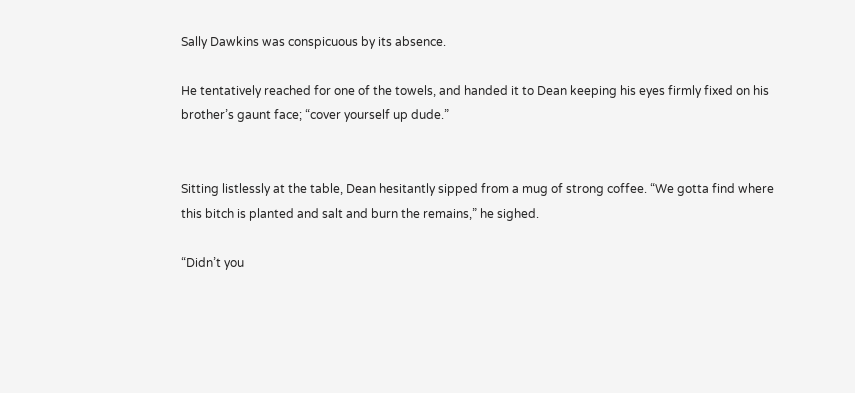Sally Dawkins was conspicuous by its absence.

He tentatively reached for one of the towels, and handed it to Dean keeping his eyes firmly fixed on his brother’s gaunt face; “cover yourself up dude.”


Sitting listlessly at the table, Dean hesitantly sipped from a mug of strong coffee. “We gotta find where this bitch is planted and salt and burn the remains,” he sighed.

“Didn’t you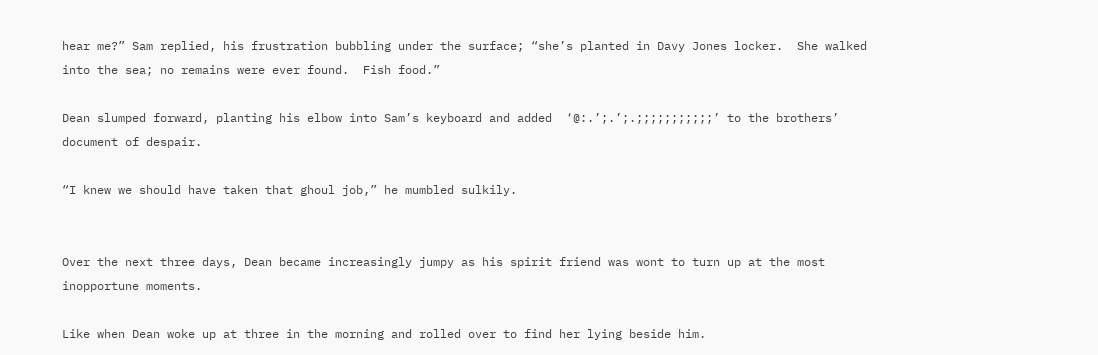hear me?” Sam replied, his frustration bubbling under the surface; “she’s planted in Davy Jones locker.  She walked into the sea; no remains were ever found.  Fish food.”

Dean slumped forward, planting his elbow into Sam’s keyboard and added  ‘@:.’;.’;.;;;;;;;;;;;’ to the brothers’ document of despair.

“I knew we should have taken that ghoul job,” he mumbled sulkily.


Over the next three days, Dean became increasingly jumpy as his spirit friend was wont to turn up at the most inopportune moments.

Like when Dean woke up at three in the morning and rolled over to find her lying beside him.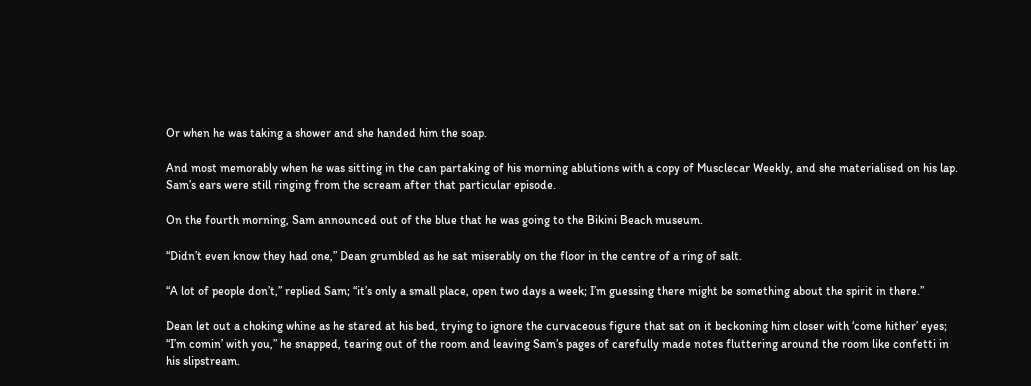Or when he was taking a shower and she handed him the soap.

And most memorably when he was sitting in the can partaking of his morning ablutions with a copy of Musclecar Weekly, and she materialised on his lap.  Sam’s ears were still ringing from the scream after that particular episode.

On the fourth morning, Sam announced out of the blue that he was going to the Bikini Beach museum.

“Didn’t even know they had one,” Dean grumbled as he sat miserably on the floor in the centre of a ring of salt.

“A lot of people don’t,” replied Sam; “it’s only a small place, open two days a week; I’m guessing there might be something about the spirit in there.”

Dean let out a choking whine as he stared at his bed, trying to ignore the curvaceous figure that sat on it beckoning him closer with ‘come hither’ eyes; “I’m comin’ with you,” he snapped, tearing out of the room and leaving Sam’s pages of carefully made notes fluttering around the room like confetti in his slipstream.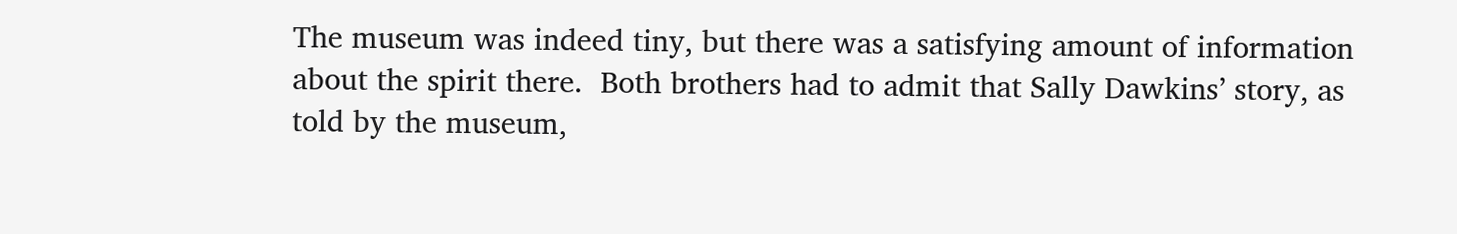The museum was indeed tiny, but there was a satisfying amount of information about the spirit there.  Both brothers had to admit that Sally Dawkins’ story, as told by the museum,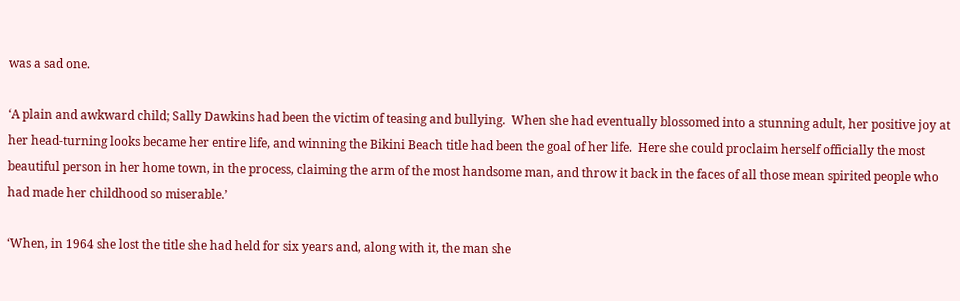was a sad one.

‘A plain and awkward child; Sally Dawkins had been the victim of teasing and bullying.  When she had eventually blossomed into a stunning adult, her positive joy at her head-turning looks became her entire life, and winning the Bikini Beach title had been the goal of her life.  Here she could proclaim herself officially the most beautiful person in her home town, in the process, claiming the arm of the most handsome man, and throw it back in the faces of all those mean spirited people who had made her childhood so miserable.’

‘When, in 1964 she lost the title she had held for six years and, along with it, the man she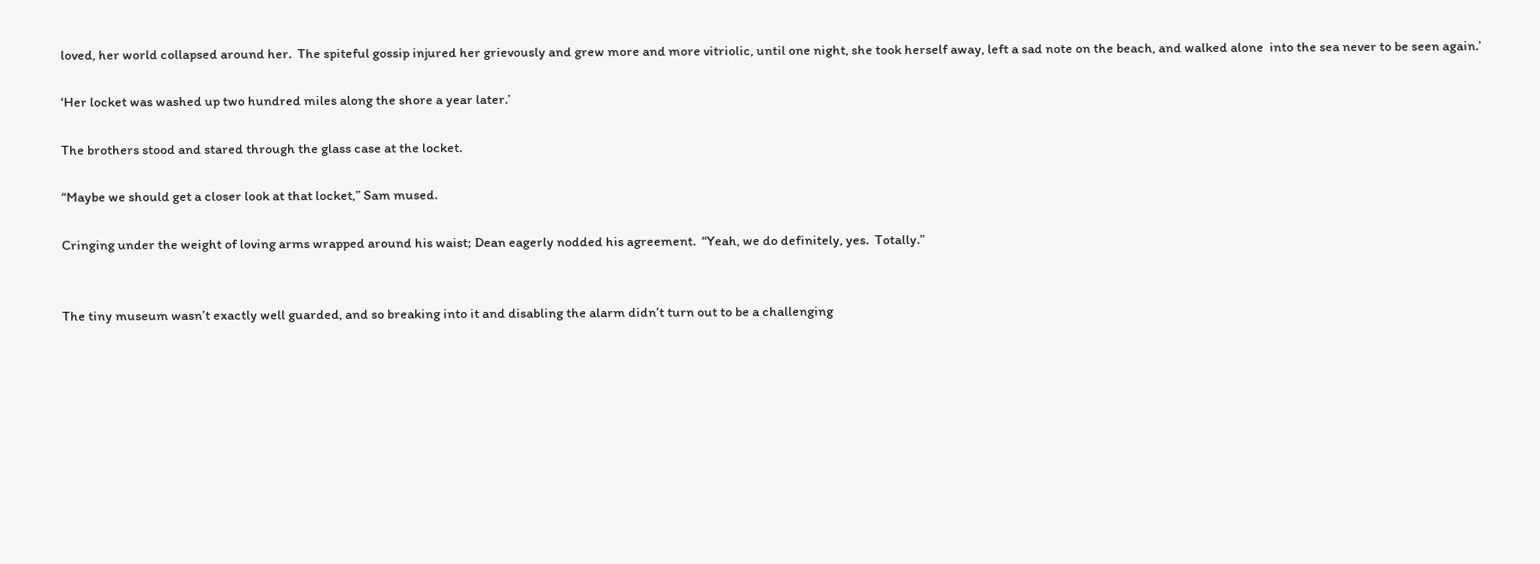loved, her world collapsed around her.  The spiteful gossip injured her grievously and grew more and more vitriolic, until one night, she took herself away, left a sad note on the beach, and walked alone  into the sea never to be seen again.’

‘Her locket was washed up two hundred miles along the shore a year later.’

The brothers stood and stared through the glass case at the locket.

“Maybe we should get a closer look at that locket,” Sam mused.

Cringing under the weight of loving arms wrapped around his waist; Dean eagerly nodded his agreement.  “Yeah, we do definitely, yes.  Totally.”


The tiny museum wasn’t exactly well guarded, and so breaking into it and disabling the alarm didn’t turn out to be a challenging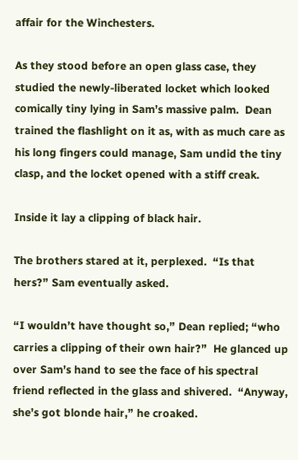affair for the Winchesters.

As they stood before an open glass case, they studied the newly-liberated locket which looked comically tiny lying in Sam’s massive palm.  Dean trained the flashlight on it as, with as much care as his long fingers could manage, Sam undid the tiny clasp, and the locket opened with a stiff creak.

Inside it lay a clipping of black hair.

The brothers stared at it, perplexed.  “Is that hers?” Sam eventually asked.

“I wouldn’t have thought so,” Dean replied; “who carries a clipping of their own hair?”  He glanced up over Sam’s hand to see the face of his spectral friend reflected in the glass and shivered.  “Anyway, she’s got blonde hair,” he croaked.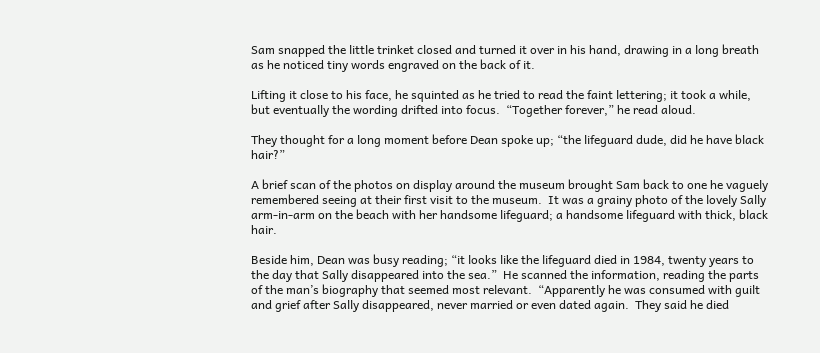Sam snapped the little trinket closed and turned it over in his hand, drawing in a long breath as he noticed tiny words engraved on the back of it.

Lifting it close to his face, he squinted as he tried to read the faint lettering; it took a while, but eventually the wording drifted into focus.  “Together forever,” he read aloud.

They thought for a long moment before Dean spoke up; “the lifeguard dude, did he have black hair?”

A brief scan of the photos on display around the museum brought Sam back to one he vaguely remembered seeing at their first visit to the museum.  It was a grainy photo of the lovely Sally arm-in-arm on the beach with her handsome lifeguard; a handsome lifeguard with thick, black hair.

Beside him, Dean was busy reading; “it looks like the lifeguard died in 1984, twenty years to the day that Sally disappeared into the sea.”  He scanned the information, reading the parts of the man’s biography that seemed most relevant.  “Apparently he was consumed with guilt and grief after Sally disappeared, never married or even dated again.  They said he died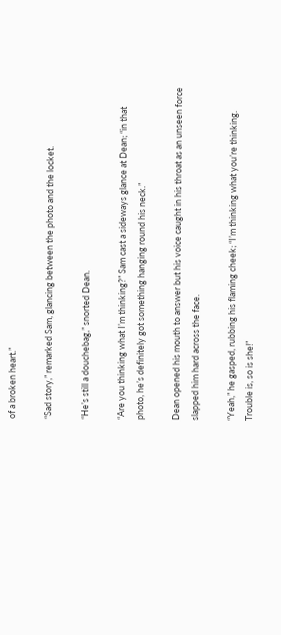of a broken heart.”

“Sad story,” remarked Sam, glancing between the photo and the locket.

“He’s still a douchebag,” snorted Dean.

“Are you thinking what I’m thinking?” Sam cast a sideways glance at Dean; “in that photo, he’s definitely got something hanging round his neck.”

Dean opened his mouth to answer but his voice caught in his throat as an unseen force slapped him hard across the face.

“Yeah,” he gasped, rubbing his flaming cheek; “I’m thinking what you’re thinking.  Trouble is, so is she!”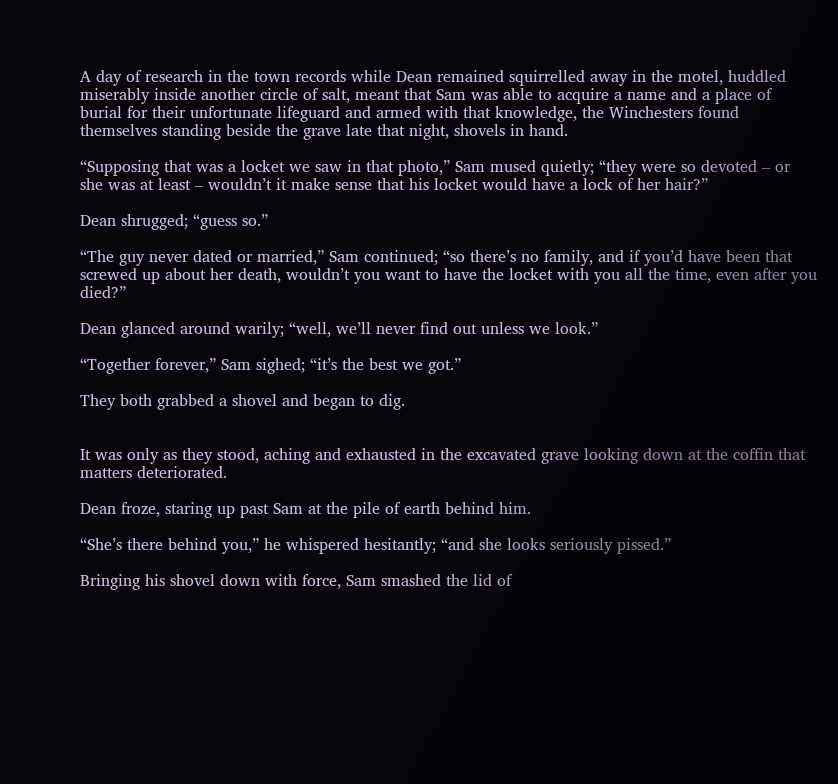A day of research in the town records while Dean remained squirrelled away in the motel, huddled miserably inside another circle of salt, meant that Sam was able to acquire a name and a place of burial for their unfortunate lifeguard and armed with that knowledge, the Winchesters found themselves standing beside the grave late that night, shovels in hand.

“Supposing that was a locket we saw in that photo,” Sam mused quietly; “they were so devoted – or she was at least – wouldn’t it make sense that his locket would have a lock of her hair?”

Dean shrugged; “guess so.”

“The guy never dated or married,” Sam continued; “so there’s no family, and if you’d have been that screwed up about her death, wouldn’t you want to have the locket with you all the time, even after you died?”

Dean glanced around warily; “well, we’ll never find out unless we look.”

“Together forever,” Sam sighed; “it’s the best we got.”

They both grabbed a shovel and began to dig.


It was only as they stood, aching and exhausted in the excavated grave looking down at the coffin that matters deteriorated.

Dean froze, staring up past Sam at the pile of earth behind him.

“She’s there behind you,” he whispered hesitantly; “and she looks seriously pissed.”

Bringing his shovel down with force, Sam smashed the lid of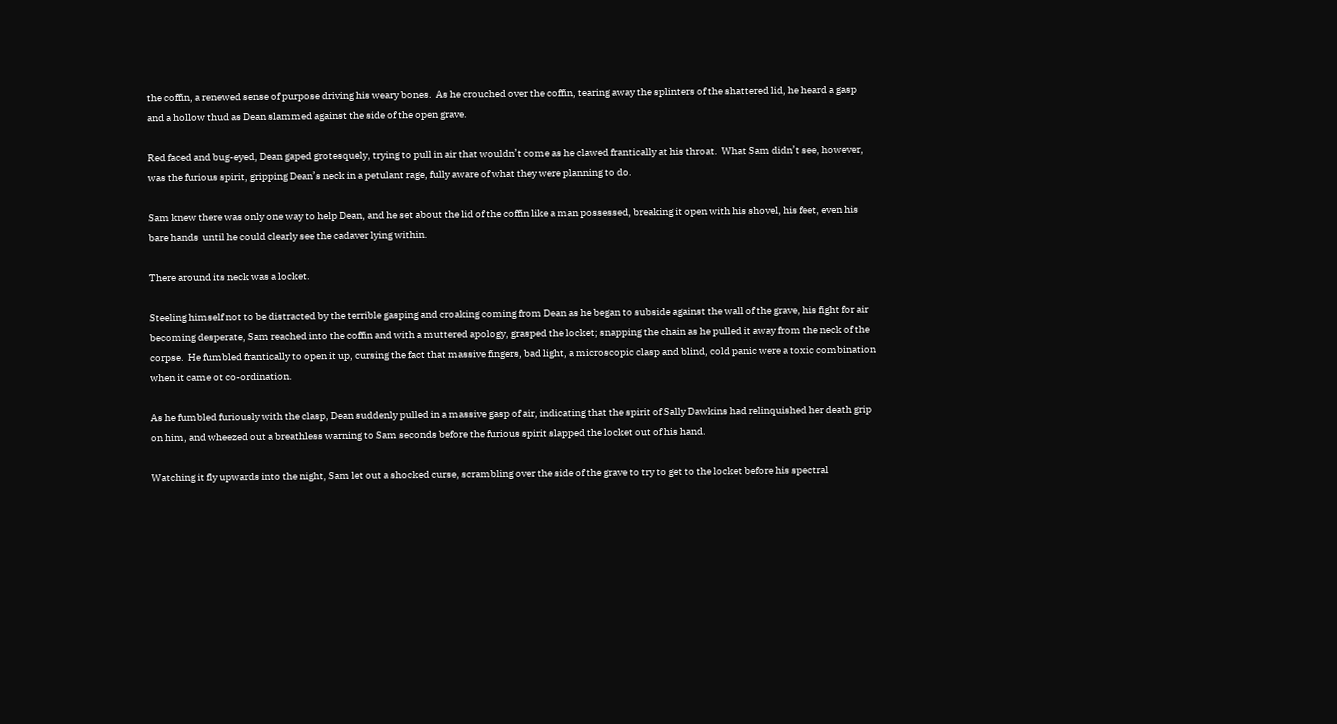the coffin, a renewed sense of purpose driving his weary bones.  As he crouched over the coffin, tearing away the splinters of the shattered lid, he heard a gasp and a hollow thud as Dean slammed against the side of the open grave.

Red faced and bug-eyed, Dean gaped grotesquely, trying to pull in air that wouldn’t come as he clawed frantically at his throat.  What Sam didn’t see, however, was the furious spirit, gripping Dean’s neck in a petulant rage, fully aware of what they were planning to do.

Sam knew there was only one way to help Dean, and he set about the lid of the coffin like a man possessed, breaking it open with his shovel, his feet, even his bare hands  until he could clearly see the cadaver lying within.

There around its neck was a locket.

Steeling himself not to be distracted by the terrible gasping and croaking coming from Dean as he began to subside against the wall of the grave, his fight for air becoming desperate, Sam reached into the coffin and with a muttered apology, grasped the locket; snapping the chain as he pulled it away from the neck of the corpse.  He fumbled frantically to open it up, cursing the fact that massive fingers, bad light, a microscopic clasp and blind, cold panic were a toxic combination when it came ot co-ordination.

As he fumbled furiously with the clasp, Dean suddenly pulled in a massive gasp of air, indicating that the spirit of Sally Dawkins had relinquished her death grip on him, and wheezed out a breathless warning to Sam seconds before the furious spirit slapped the locket out of his hand.

Watching it fly upwards into the night, Sam let out a shocked curse, scrambling over the side of the grave to try to get to the locket before his spectral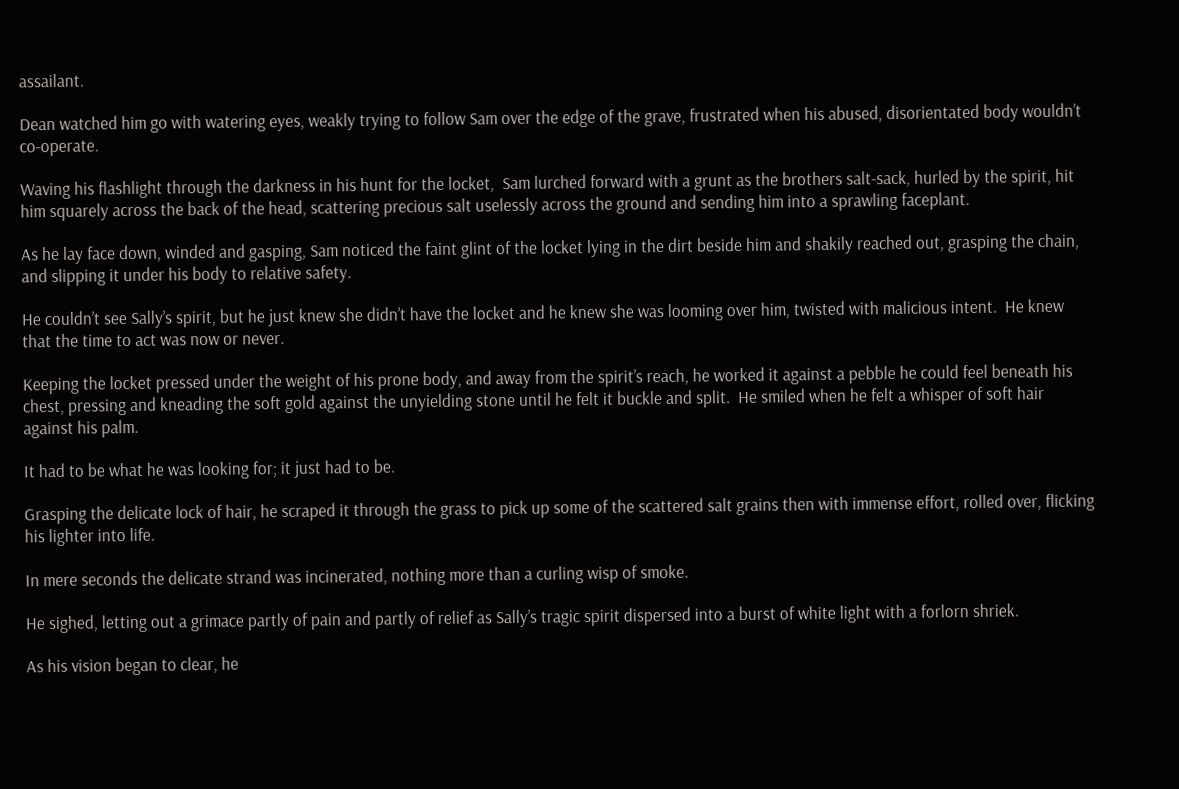assailant.

Dean watched him go with watering eyes, weakly trying to follow Sam over the edge of the grave, frustrated when his abused, disorientated body wouldn’t co-operate.

Waving his flashlight through the darkness in his hunt for the locket,  Sam lurched forward with a grunt as the brothers salt-sack, hurled by the spirit, hit him squarely across the back of the head, scattering precious salt uselessly across the ground and sending him into a sprawling faceplant.

As he lay face down, winded and gasping, Sam noticed the faint glint of the locket lying in the dirt beside him and shakily reached out, grasping the chain, and slipping it under his body to relative safety.

He couldn’t see Sally’s spirit, but he just knew she didn’t have the locket and he knew she was looming over him, twisted with malicious intent.  He knew that the time to act was now or never.

Keeping the locket pressed under the weight of his prone body, and away from the spirit’s reach, he worked it against a pebble he could feel beneath his chest, pressing and kneading the soft gold against the unyielding stone until he felt it buckle and split.  He smiled when he felt a whisper of soft hair against his palm.

It had to be what he was looking for; it just had to be.

Grasping the delicate lock of hair, he scraped it through the grass to pick up some of the scattered salt grains then with immense effort, rolled over, flicking his lighter into life.

In mere seconds the delicate strand was incinerated, nothing more than a curling wisp of smoke.

He sighed, letting out a grimace partly of pain and partly of relief as Sally’s tragic spirit dispersed into a burst of white light with a forlorn shriek.

As his vision began to clear, he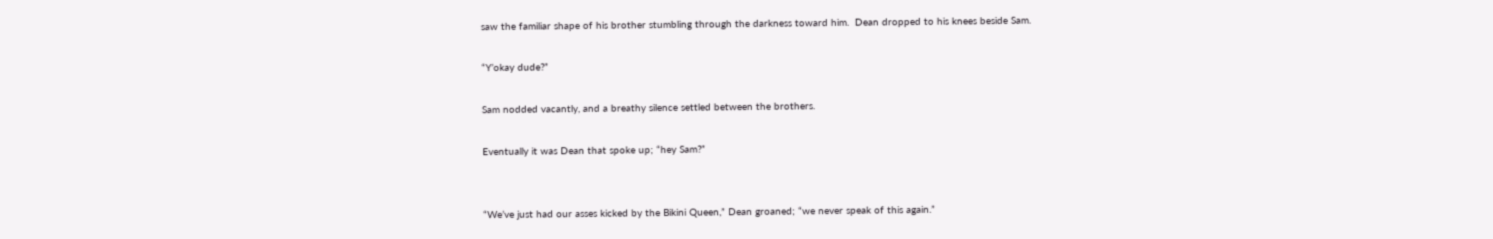saw the familiar shape of his brother stumbling through the darkness toward him.  Dean dropped to his knees beside Sam.

“Y’okay dude?”

Sam nodded vacantly, and a breathy silence settled between the brothers.

Eventually it was Dean that spoke up; “hey Sam?”


“We’ve just had our asses kicked by the Bikini Queen,” Dean groaned; “we never speak of this again.”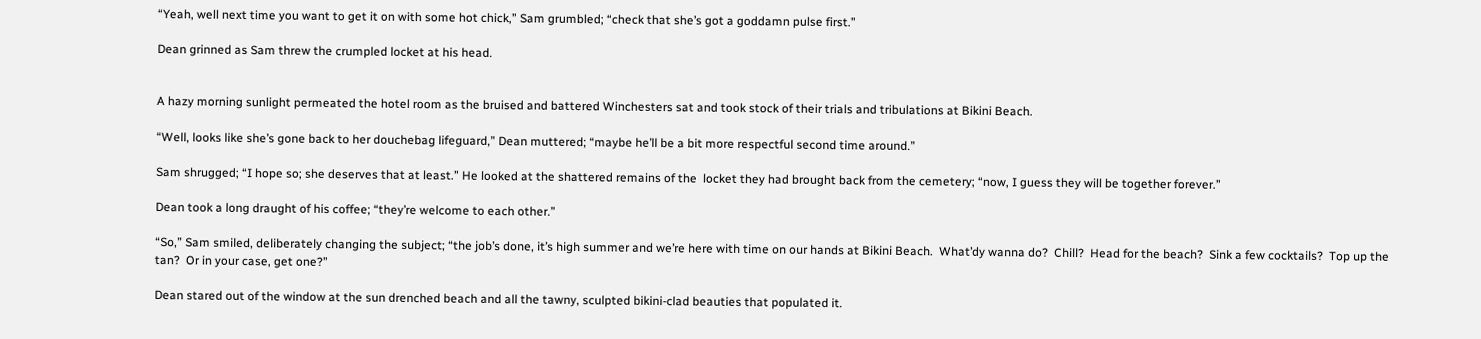“Yeah, well next time you want to get it on with some hot chick,” Sam grumbled; “check that she’s got a goddamn pulse first.”

Dean grinned as Sam threw the crumpled locket at his head.


A hazy morning sunlight permeated the hotel room as the bruised and battered Winchesters sat and took stock of their trials and tribulations at Bikini Beach.

“Well, looks like she’s gone back to her douchebag lifeguard,” Dean muttered; “maybe he’ll be a bit more respectful second time around.”

Sam shrugged; “I hope so; she deserves that at least.” He looked at the shattered remains of the  locket they had brought back from the cemetery; “now, I guess they will be together forever.”

Dean took a long draught of his coffee; “they’re welcome to each other.”

“So,” Sam smiled, deliberately changing the subject; “the job’s done, it’s high summer and we’re here with time on our hands at Bikini Beach.  What’dy wanna do?  Chill?  Head for the beach?  Sink a few cocktails?  Top up the tan?  Or in your case, get one?”

Dean stared out of the window at the sun drenched beach and all the tawny, sculpted bikini-clad beauties that populated it.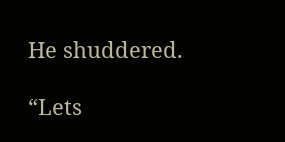He shuddered.

“Lets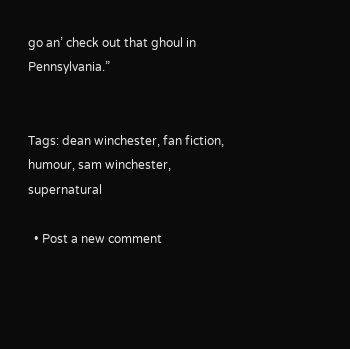go an’ check out that ghoul in Pennsylvania.”


Tags: dean winchester, fan fiction, humour, sam winchester, supernatural

  • Post a new comment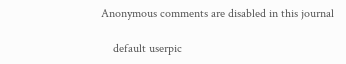Anonymous comments are disabled in this journal

    default userpic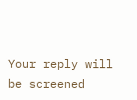Your reply will be screened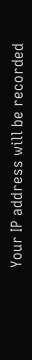Your IP address will be recorded